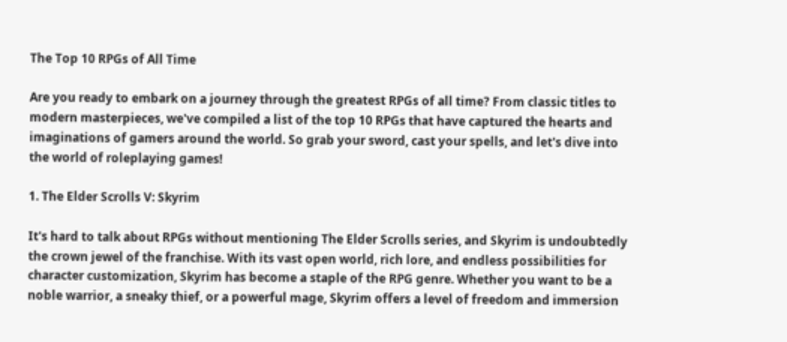The Top 10 RPGs of All Time

Are you ready to embark on a journey through the greatest RPGs of all time? From classic titles to modern masterpieces, we've compiled a list of the top 10 RPGs that have captured the hearts and imaginations of gamers around the world. So grab your sword, cast your spells, and let's dive into the world of roleplaying games!

1. The Elder Scrolls V: Skyrim

It's hard to talk about RPGs without mentioning The Elder Scrolls series, and Skyrim is undoubtedly the crown jewel of the franchise. With its vast open world, rich lore, and endless possibilities for character customization, Skyrim has become a staple of the RPG genre. Whether you want to be a noble warrior, a sneaky thief, or a powerful mage, Skyrim offers a level of freedom and immersion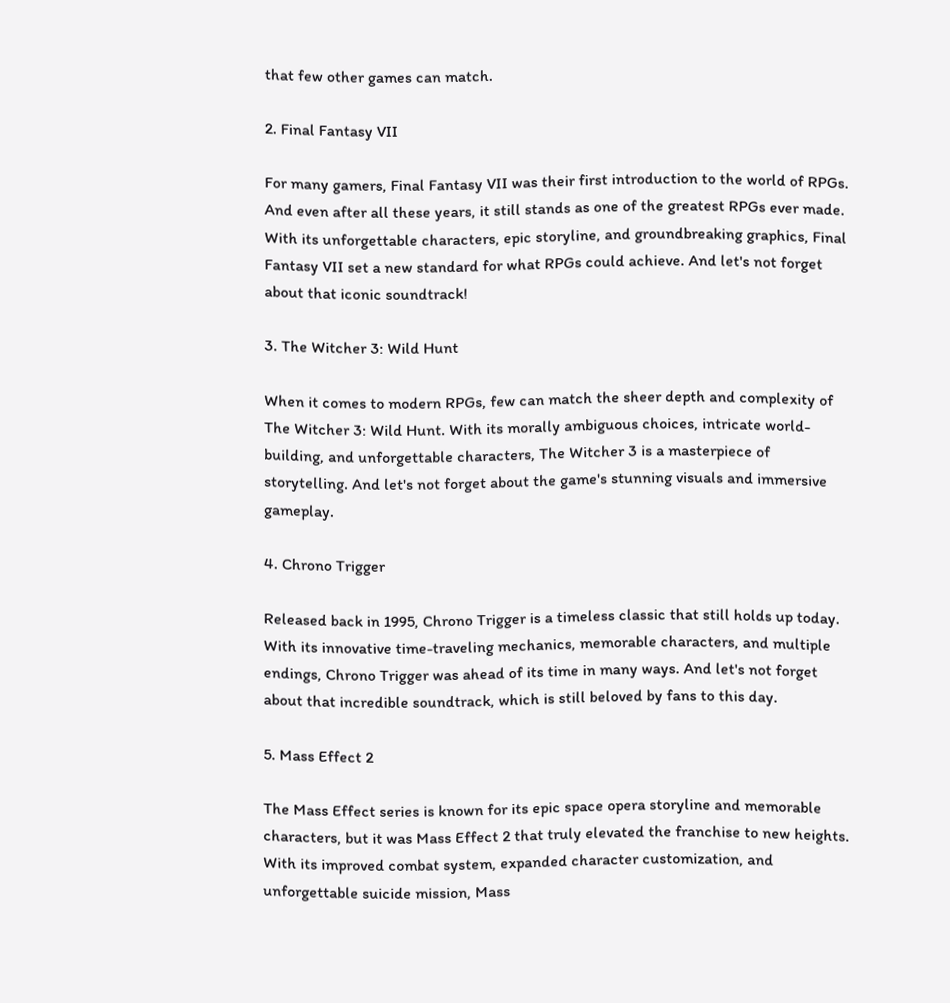that few other games can match.

2. Final Fantasy VII

For many gamers, Final Fantasy VII was their first introduction to the world of RPGs. And even after all these years, it still stands as one of the greatest RPGs ever made. With its unforgettable characters, epic storyline, and groundbreaking graphics, Final Fantasy VII set a new standard for what RPGs could achieve. And let's not forget about that iconic soundtrack!

3. The Witcher 3: Wild Hunt

When it comes to modern RPGs, few can match the sheer depth and complexity of The Witcher 3: Wild Hunt. With its morally ambiguous choices, intricate world-building, and unforgettable characters, The Witcher 3 is a masterpiece of storytelling. And let's not forget about the game's stunning visuals and immersive gameplay.

4. Chrono Trigger

Released back in 1995, Chrono Trigger is a timeless classic that still holds up today. With its innovative time-traveling mechanics, memorable characters, and multiple endings, Chrono Trigger was ahead of its time in many ways. And let's not forget about that incredible soundtrack, which is still beloved by fans to this day.

5. Mass Effect 2

The Mass Effect series is known for its epic space opera storyline and memorable characters, but it was Mass Effect 2 that truly elevated the franchise to new heights. With its improved combat system, expanded character customization, and unforgettable suicide mission, Mass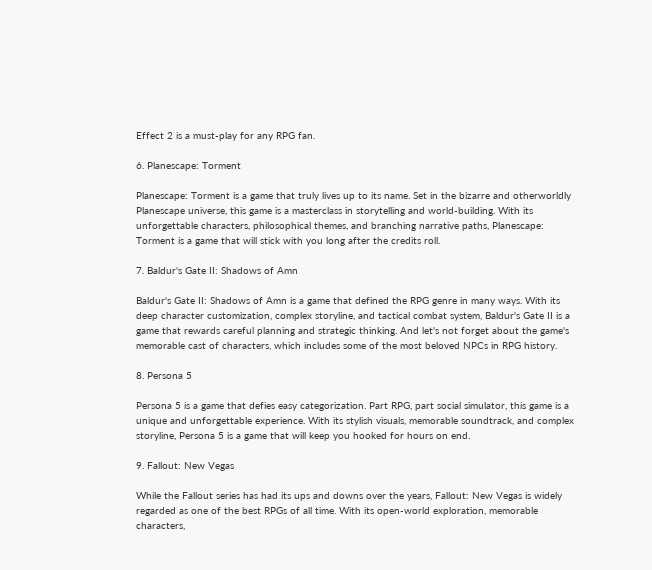Effect 2 is a must-play for any RPG fan.

6. Planescape: Torment

Planescape: Torment is a game that truly lives up to its name. Set in the bizarre and otherworldly Planescape universe, this game is a masterclass in storytelling and world-building. With its unforgettable characters, philosophical themes, and branching narrative paths, Planescape: Torment is a game that will stick with you long after the credits roll.

7. Baldur's Gate II: Shadows of Amn

Baldur's Gate II: Shadows of Amn is a game that defined the RPG genre in many ways. With its deep character customization, complex storyline, and tactical combat system, Baldur's Gate II is a game that rewards careful planning and strategic thinking. And let's not forget about the game's memorable cast of characters, which includes some of the most beloved NPCs in RPG history.

8. Persona 5

Persona 5 is a game that defies easy categorization. Part RPG, part social simulator, this game is a unique and unforgettable experience. With its stylish visuals, memorable soundtrack, and complex storyline, Persona 5 is a game that will keep you hooked for hours on end.

9. Fallout: New Vegas

While the Fallout series has had its ups and downs over the years, Fallout: New Vegas is widely regarded as one of the best RPGs of all time. With its open-world exploration, memorable characters,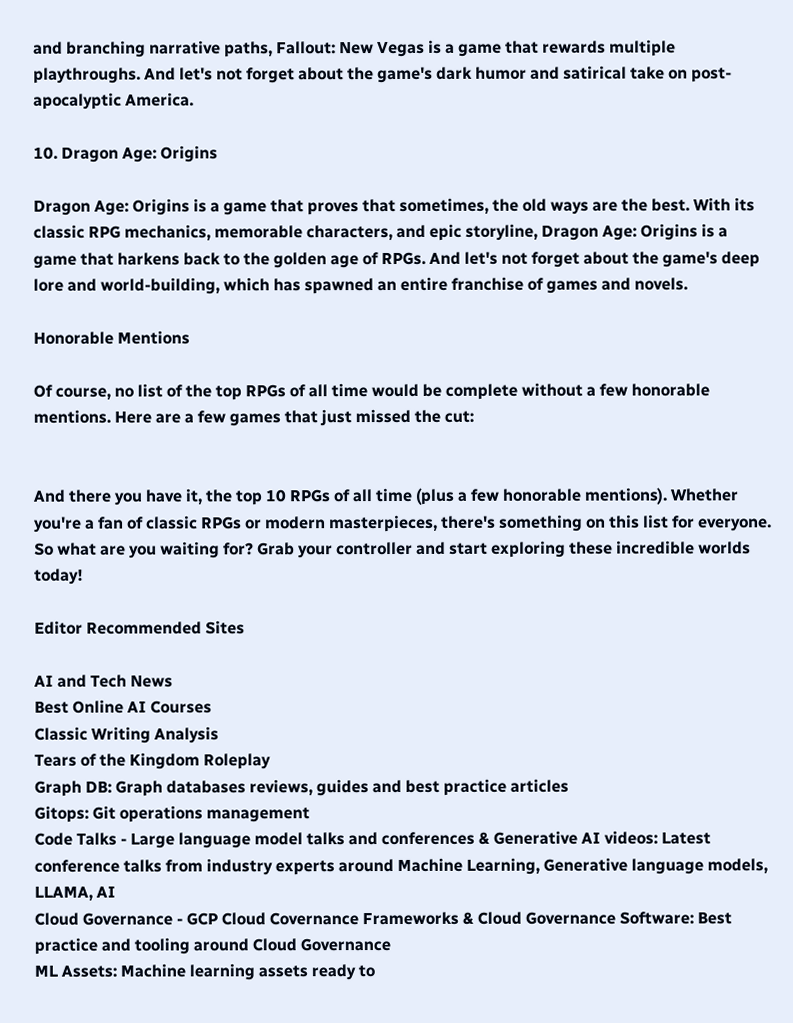and branching narrative paths, Fallout: New Vegas is a game that rewards multiple playthroughs. And let's not forget about the game's dark humor and satirical take on post-apocalyptic America.

10. Dragon Age: Origins

Dragon Age: Origins is a game that proves that sometimes, the old ways are the best. With its classic RPG mechanics, memorable characters, and epic storyline, Dragon Age: Origins is a game that harkens back to the golden age of RPGs. And let's not forget about the game's deep lore and world-building, which has spawned an entire franchise of games and novels.

Honorable Mentions

Of course, no list of the top RPGs of all time would be complete without a few honorable mentions. Here are a few games that just missed the cut:


And there you have it, the top 10 RPGs of all time (plus a few honorable mentions). Whether you're a fan of classic RPGs or modern masterpieces, there's something on this list for everyone. So what are you waiting for? Grab your controller and start exploring these incredible worlds today!

Editor Recommended Sites

AI and Tech News
Best Online AI Courses
Classic Writing Analysis
Tears of the Kingdom Roleplay
Graph DB: Graph databases reviews, guides and best practice articles
Gitops: Git operations management
Code Talks - Large language model talks and conferences & Generative AI videos: Latest conference talks from industry experts around Machine Learning, Generative language models, LLAMA, AI
Cloud Governance - GCP Cloud Covernance Frameworks & Cloud Governance Software: Best practice and tooling around Cloud Governance
ML Assets: Machine learning assets ready to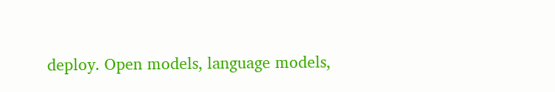deploy. Open models, language models,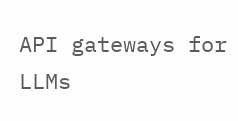API gateways for LLMs